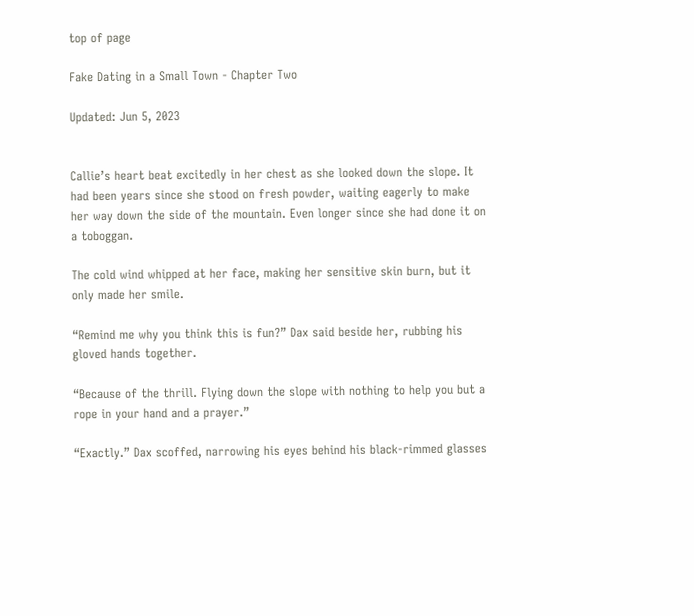top of page

Fake Dating in a Small Town - Chapter Two

Updated: Jun 5, 2023


Callie’s heart beat excitedly in her chest as she looked down the slope. It had been years since she stood on fresh powder, waiting eagerly to make her way down the side of the mountain. Even longer since she had done it on a toboggan.

The cold wind whipped at her face, making her sensitive skin burn, but it only made her smile.

“Remind me why you think this is fun?” Dax said beside her, rubbing his gloved hands together.

“Because of the thrill. Flying down the slope with nothing to help you but a rope in your hand and a prayer.”

“Exactly.” Dax scoffed, narrowing his eyes behind his black-rimmed glasses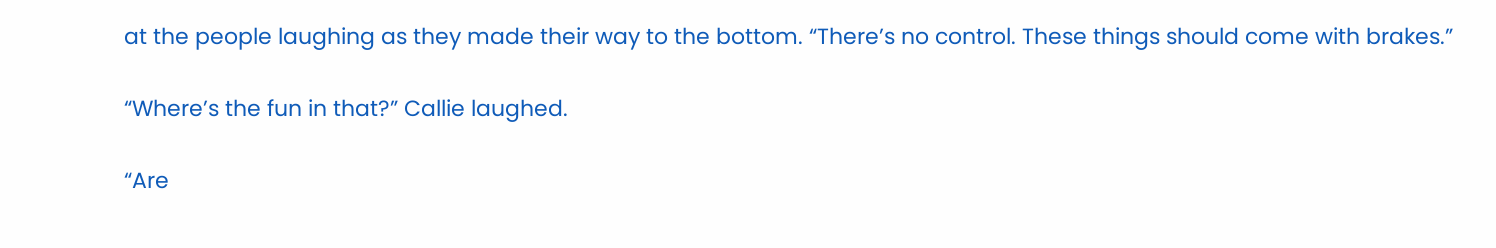at the people laughing as they made their way to the bottom. “There’s no control. These things should come with brakes.”

“Where’s the fun in that?” Callie laughed.

“Are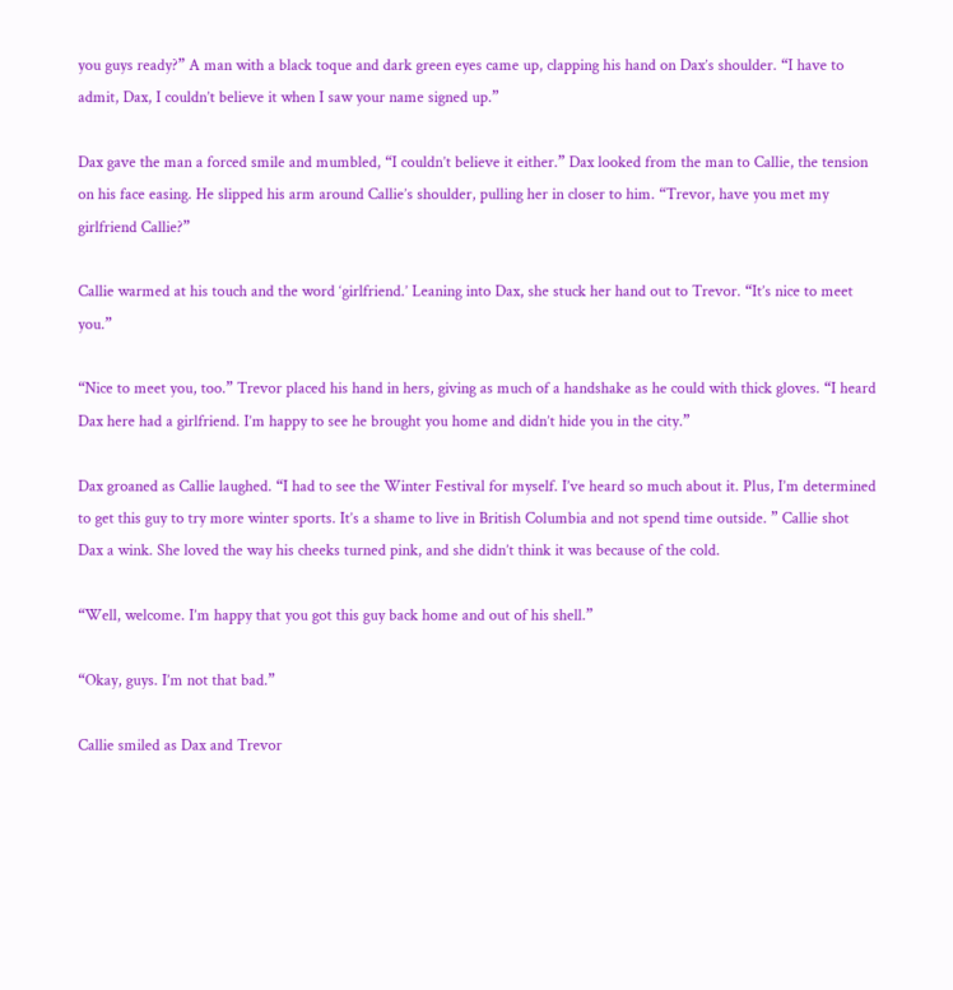you guys ready?” A man with a black toque and dark green eyes came up, clapping his hand on Dax’s shoulder. “I have to admit, Dax, I couldn’t believe it when I saw your name signed up.”

Dax gave the man a forced smile and mumbled, “I couldn’t believe it either.” Dax looked from the man to Callie, the tension on his face easing. He slipped his arm around Callie’s shoulder, pulling her in closer to him. “Trevor, have you met my girlfriend Callie?”

Callie warmed at his touch and the word ‘girlfriend.’ Leaning into Dax, she stuck her hand out to Trevor. “It’s nice to meet you.”

“Nice to meet you, too.” Trevor placed his hand in hers, giving as much of a handshake as he could with thick gloves. “I heard Dax here had a girlfriend. I’m happy to see he brought you home and didn’t hide you in the city.”

Dax groaned as Callie laughed. “I had to see the Winter Festival for myself. I’ve heard so much about it. Plus, I’m determined to get this guy to try more winter sports. It’s a shame to live in British Columbia and not spend time outside. ” Callie shot Dax a wink. She loved the way his cheeks turned pink, and she didn’t think it was because of the cold.

“Well, welcome. I’m happy that you got this guy back home and out of his shell.”

“Okay, guys. I’m not that bad.”

Callie smiled as Dax and Trevor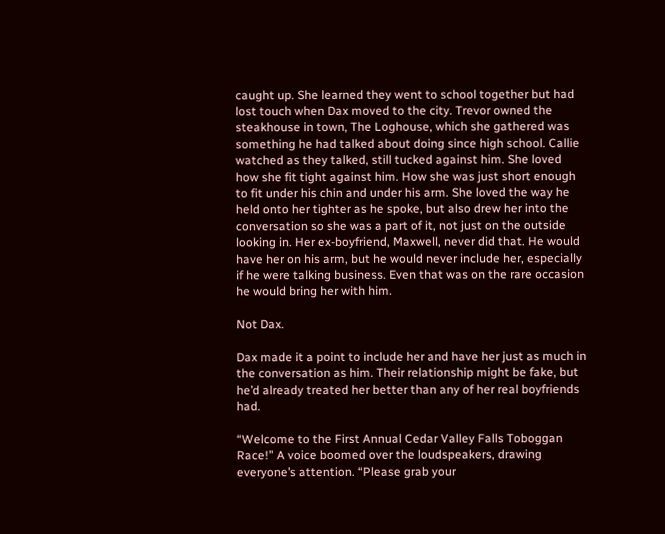caught up. She learned they went to school together but had lost touch when Dax moved to the city. Trevor owned the steakhouse in town, The Loghouse, which she gathered was something he had talked about doing since high school. Callie watched as they talked, still tucked against him. She loved how she fit tight against him. How she was just short enough to fit under his chin and under his arm. She loved the way he held onto her tighter as he spoke, but also drew her into the conversation so she was a part of it, not just on the outside looking in. Her ex-boyfriend, Maxwell, never did that. He would have her on his arm, but he would never include her, especially if he were talking business. Even that was on the rare occasion he would bring her with him.

Not Dax.

Dax made it a point to include her and have her just as much in the conversation as him. Their relationship might be fake, but he’d already treated her better than any of her real boyfriends had.

“Welcome to the First Annual Cedar Valley Falls Toboggan Race!” A voice boomed over the loudspeakers, drawing everyone’s attention. “Please grab your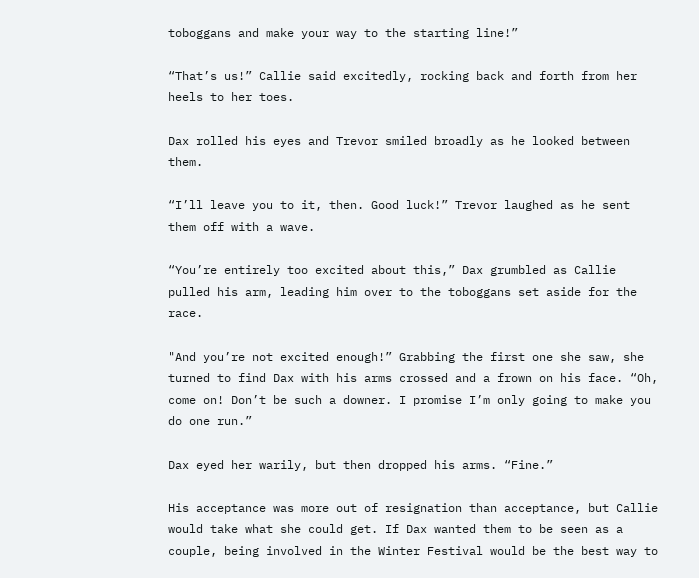toboggans and make your way to the starting line!”

“That’s us!” Callie said excitedly, rocking back and forth from her heels to her toes.

Dax rolled his eyes and Trevor smiled broadly as he looked between them.

“I’ll leave you to it, then. Good luck!” Trevor laughed as he sent them off with a wave.

“You’re entirely too excited about this,” Dax grumbled as Callie pulled his arm, leading him over to the toboggans set aside for the race.

"And you’re not excited enough!” Grabbing the first one she saw, she turned to find Dax with his arms crossed and a frown on his face. “Oh, come on! Don’t be such a downer. I promise I’m only going to make you do one run.”

Dax eyed her warily, but then dropped his arms. “Fine.”

His acceptance was more out of resignation than acceptance, but Callie would take what she could get. If Dax wanted them to be seen as a couple, being involved in the Winter Festival would be the best way to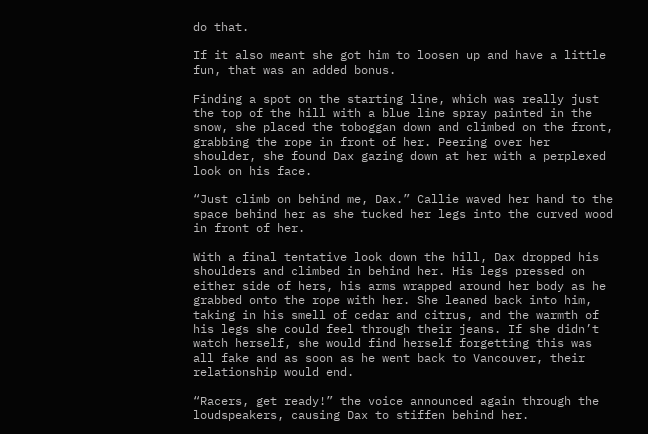do that.

If it also meant she got him to loosen up and have a little fun, that was an added bonus.

Finding a spot on the starting line, which was really just the top of the hill with a blue line spray painted in the snow, she placed the toboggan down and climbed on the front, grabbing the rope in front of her. Peering over her shoulder, she found Dax gazing down at her with a perplexed look on his face.

“Just climb on behind me, Dax.” Callie waved her hand to the space behind her as she tucked her legs into the curved wood in front of her.

With a final tentative look down the hill, Dax dropped his shoulders and climbed in behind her. His legs pressed on either side of hers, his arms wrapped around her body as he grabbed onto the rope with her. She leaned back into him, taking in his smell of cedar and citrus, and the warmth of his legs she could feel through their jeans. If she didn’t watch herself, she would find herself forgetting this was all fake and as soon as he went back to Vancouver, their relationship would end.

“Racers, get ready!” the voice announced again through the loudspeakers, causing Dax to stiffen behind her.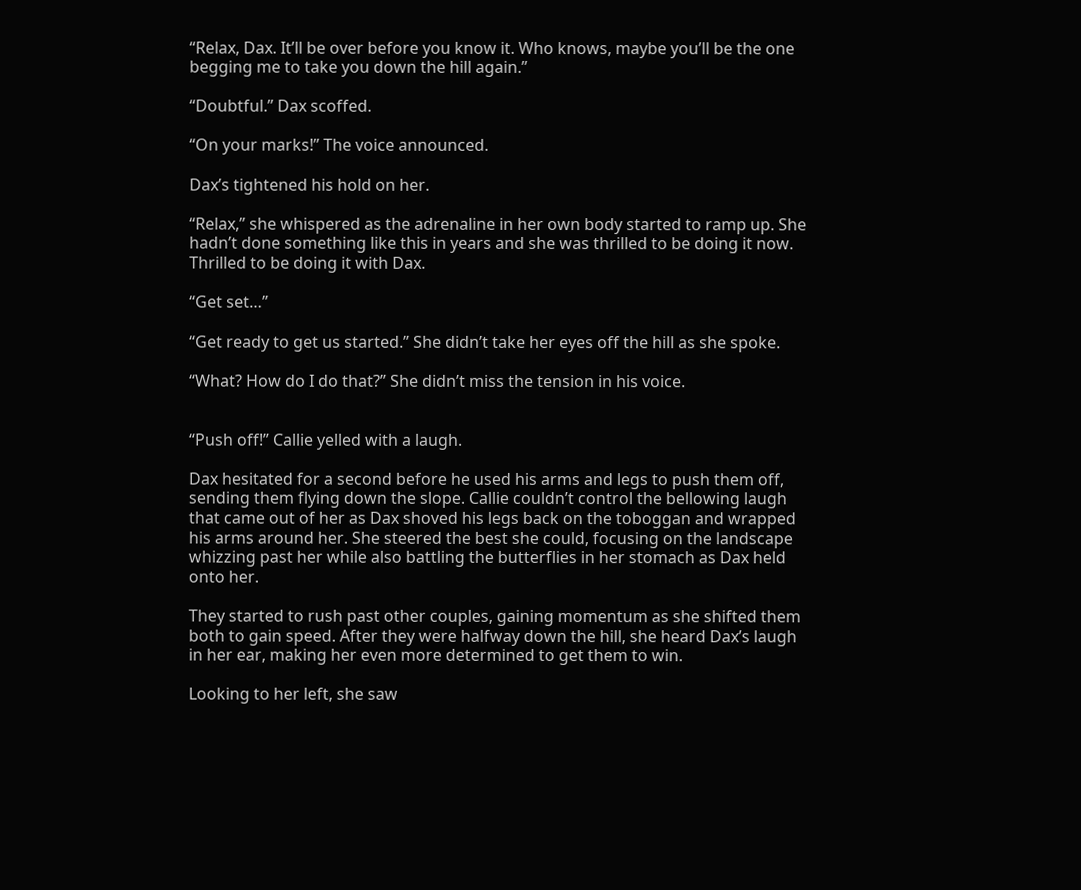“Relax, Dax. It’ll be over before you know it. Who knows, maybe you’ll be the one begging me to take you down the hill again.”

“Doubtful.” Dax scoffed.

“On your marks!” The voice announced.

Dax’s tightened his hold on her.

“Relax,” she whispered as the adrenaline in her own body started to ramp up. She hadn’t done something like this in years and she was thrilled to be doing it now. Thrilled to be doing it with Dax.

“Get set…”

“Get ready to get us started.” She didn’t take her eyes off the hill as she spoke.

“What? How do I do that?” She didn’t miss the tension in his voice.


“Push off!” Callie yelled with a laugh.

Dax hesitated for a second before he used his arms and legs to push them off, sending them flying down the slope. Callie couldn’t control the bellowing laugh that came out of her as Dax shoved his legs back on the toboggan and wrapped his arms around her. She steered the best she could, focusing on the landscape whizzing past her while also battling the butterflies in her stomach as Dax held onto her.

They started to rush past other couples, gaining momentum as she shifted them both to gain speed. After they were halfway down the hill, she heard Dax’s laugh in her ear, making her even more determined to get them to win.

Looking to her left, she saw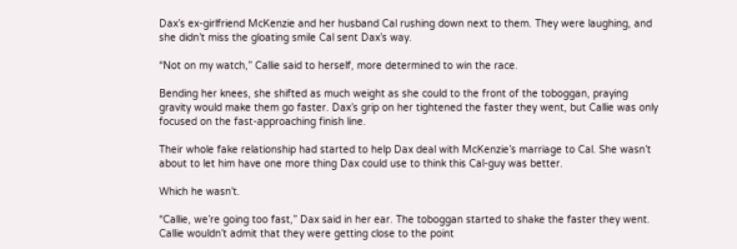Dax’s ex-girlfriend McKenzie and her husband Cal rushing down next to them. They were laughing, and she didn’t miss the gloating smile Cal sent Dax’s way.

“Not on my watch,” Callie said to herself, more determined to win the race.

Bending her knees, she shifted as much weight as she could to the front of the toboggan, praying gravity would make them go faster. Dax’s grip on her tightened the faster they went, but Callie was only focused on the fast-approaching finish line.

Their whole fake relationship had started to help Dax deal with McKenzie’s marriage to Cal. She wasn’t about to let him have one more thing Dax could use to think this Cal-guy was better.

Which he wasn’t.

“Callie, we’re going too fast,” Dax said in her ear. The toboggan started to shake the faster they went. Callie wouldn’t admit that they were getting close to the point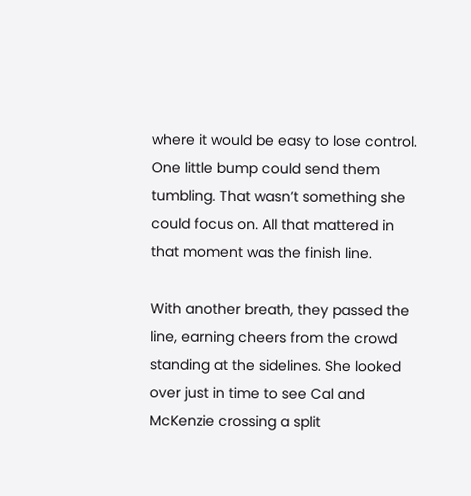where it would be easy to lose control. One little bump could send them tumbling. That wasn’t something she could focus on. All that mattered in that moment was the finish line.

With another breath, they passed the line, earning cheers from the crowd standing at the sidelines. She looked over just in time to see Cal and McKenzie crossing a split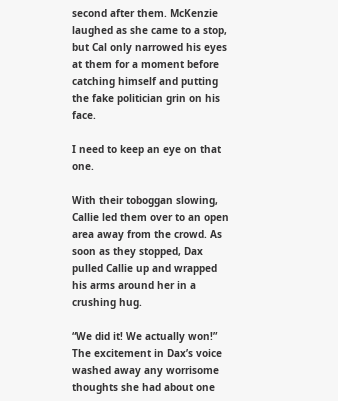second after them. McKenzie laughed as she came to a stop, but Cal only narrowed his eyes at them for a moment before catching himself and putting the fake politician grin on his face.

I need to keep an eye on that one.

With their toboggan slowing, Callie led them over to an open area away from the crowd. As soon as they stopped, Dax pulled Callie up and wrapped his arms around her in a crushing hug.

“We did it! We actually won!” The excitement in Dax’s voice washed away any worrisome thoughts she had about one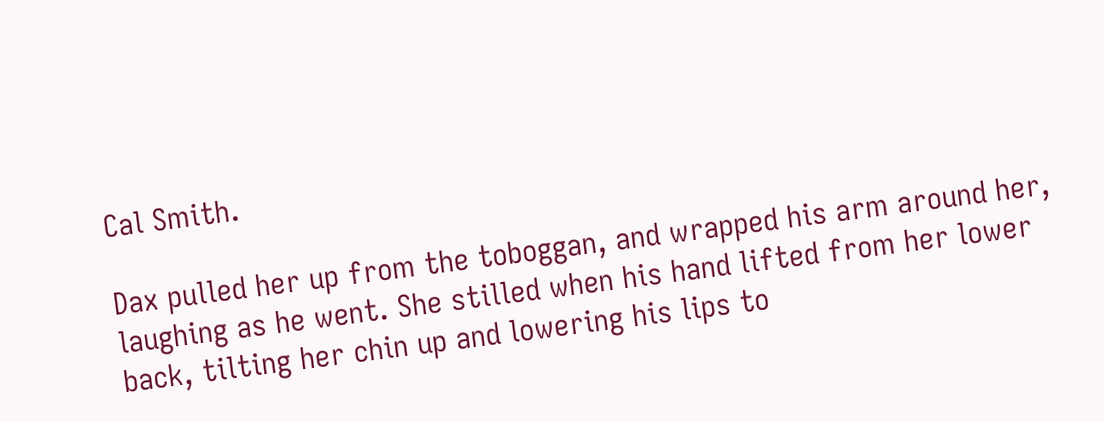Cal Smith.

Dax pulled her up from the toboggan, and wrapped his arm around her, laughing as he went. She stilled when his hand lifted from her lower back, tilting her chin up and lowering his lips to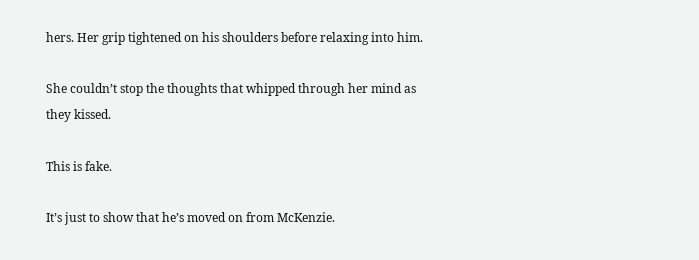hers. Her grip tightened on his shoulders before relaxing into him.

She couldn’t stop the thoughts that whipped through her mind as they kissed.

This is fake.

It’s just to show that he’s moved on from McKenzie.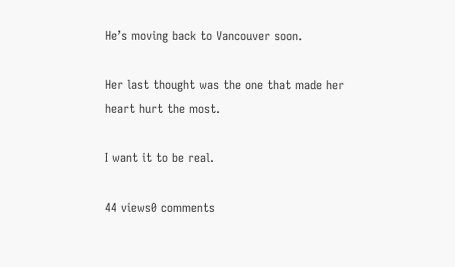He’s moving back to Vancouver soon.

Her last thought was the one that made her heart hurt the most.

I want it to be real.

44 views0 comments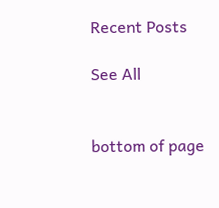Recent Posts

See All


bottom of page